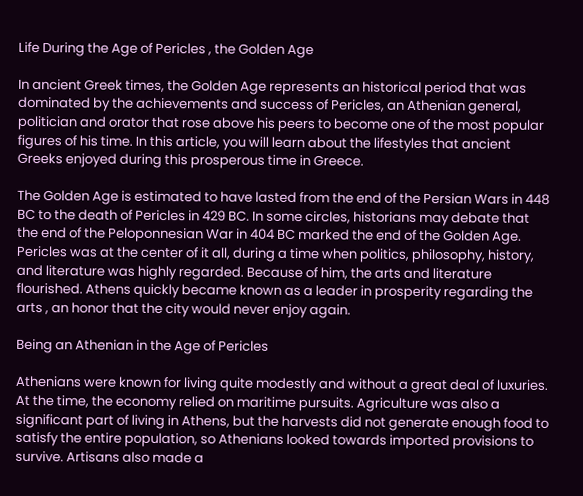Life During the Age of Pericles , the Golden Age

In ancient Greek times, the Golden Age represents an historical period that was dominated by the achievements and success of Pericles, an Athenian general, politician and orator that rose above his peers to become one of the most popular figures of his time. In this article, you will learn about the lifestyles that ancient Greeks enjoyed during this prosperous time in Greece.

The Golden Age is estimated to have lasted from the end of the Persian Wars in 448 BC to the death of Pericles in 429 BC. In some circles, historians may debate that the end of the Peloponnesian War in 404 BC marked the end of the Golden Age. Pericles was at the center of it all, during a time when politics, philosophy, history, and literature was highly regarded. Because of him, the arts and literature flourished. Athens quickly became known as a leader in prosperity regarding the arts , an honor that the city would never enjoy again.

Being an Athenian in the Age of Pericles

Athenians were known for living quite modestly and without a great deal of luxuries. At the time, the economy relied on maritime pursuits. Agriculture was also a significant part of living in Athens, but the harvests did not generate enough food to satisfy the entire population, so Athenians looked towards imported provisions to survive. Artisans also made a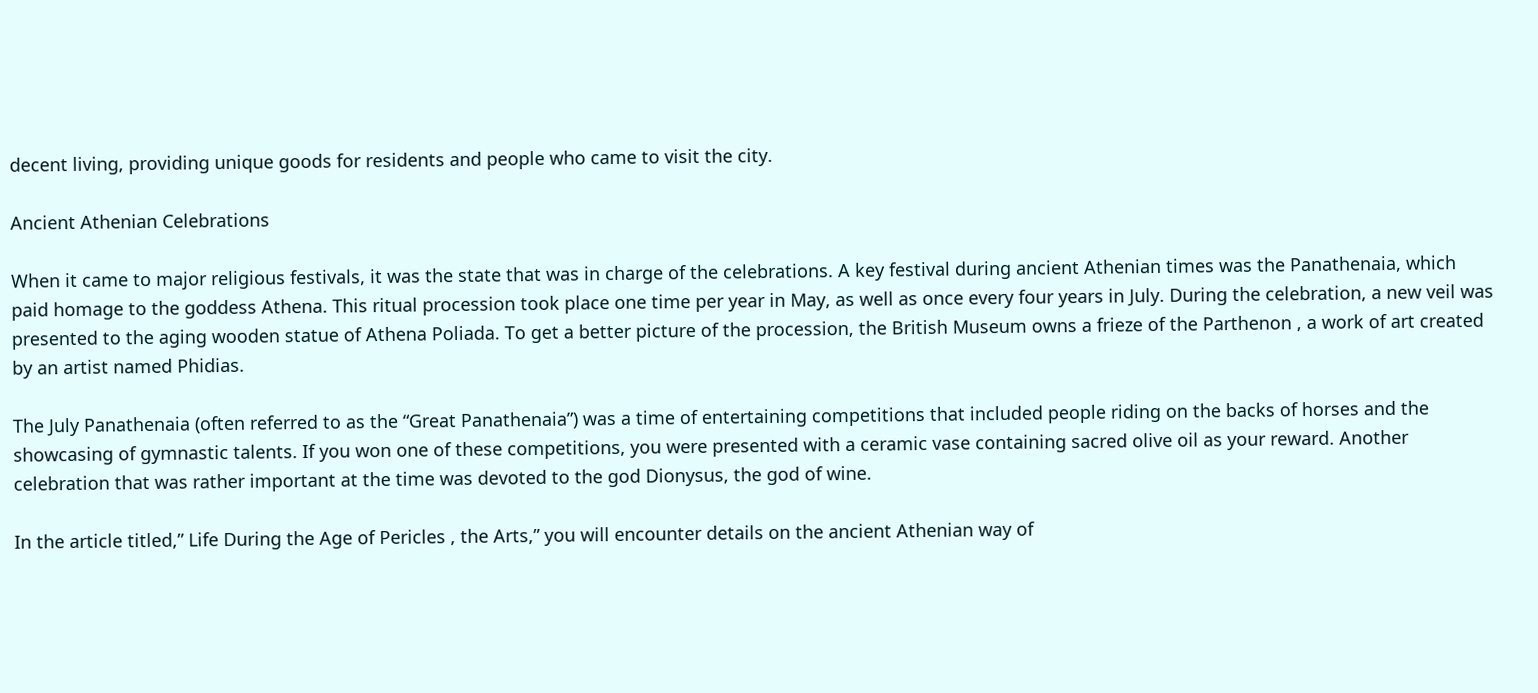decent living, providing unique goods for residents and people who came to visit the city.

Ancient Athenian Celebrations

When it came to major religious festivals, it was the state that was in charge of the celebrations. A key festival during ancient Athenian times was the Panathenaia, which paid homage to the goddess Athena. This ritual procession took place one time per year in May, as well as once every four years in July. During the celebration, a new veil was presented to the aging wooden statue of Athena Poliada. To get a better picture of the procession, the British Museum owns a frieze of the Parthenon , a work of art created by an artist named Phidias.

The July Panathenaia (often referred to as the “Great Panathenaia”) was a time of entertaining competitions that included people riding on the backs of horses and the showcasing of gymnastic talents. If you won one of these competitions, you were presented with a ceramic vase containing sacred olive oil as your reward. Another celebration that was rather important at the time was devoted to the god Dionysus, the god of wine.

In the article titled,” Life During the Age of Pericles , the Arts,” you will encounter details on the ancient Athenian way of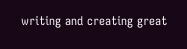writing and creating great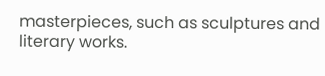masterpieces, such as sculptures and literary works.